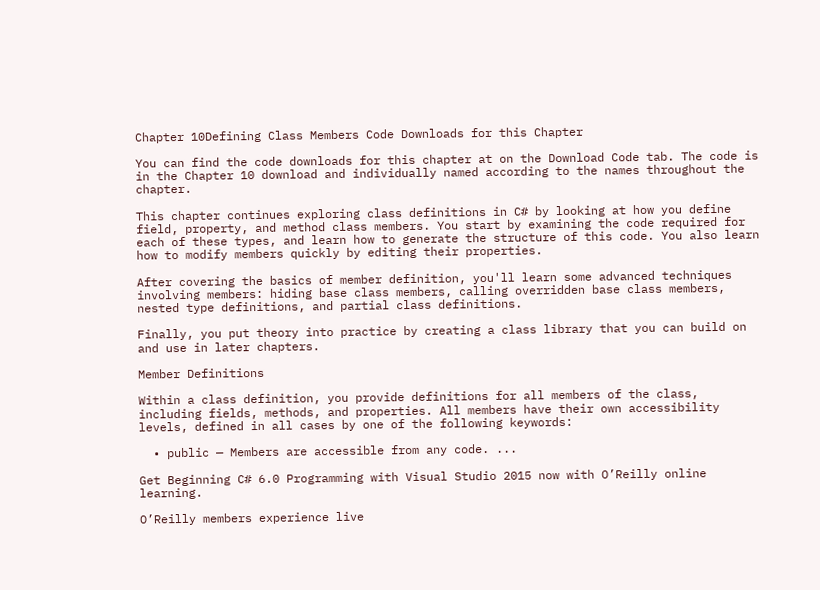Chapter 10Defining Class Members Code Downloads for this Chapter

You can find the code downloads for this chapter at on the Download Code tab. The code is in the Chapter 10 download and individually named according to the names throughout the chapter.

This chapter continues exploring class definitions in C# by looking at how you define field, property, and method class members. You start by examining the code required for each of these types, and learn how to generate the structure of this code. You also learn how to modify members quickly by editing their properties.

After covering the basics of member definition, you'll learn some advanced techniques involving members: hiding base class members, calling overridden base class members, nested type definitions, and partial class definitions.

Finally, you put theory into practice by creating a class library that you can build on and use in later chapters.

Member Definitions

Within a class definition, you provide definitions for all members of the class, including fields, methods, and properties. All members have their own accessibility levels, defined in all cases by one of the following keywords:

  • public — Members are accessible from any code. ...

Get Beginning C# 6.0 Programming with Visual Studio 2015 now with O’Reilly online learning.

O’Reilly members experience live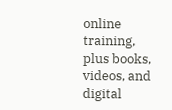online training, plus books, videos, and digital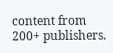content from 200+ publishers.